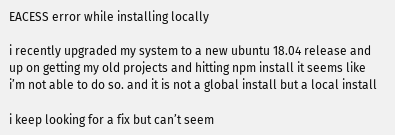EACESS error while installing locally

i recently upgraded my system to a new ubuntu 18.04 release and up on getting my old projects and hitting npm install it seems like i’m not able to do so. and it is not a global install but a local install

i keep looking for a fix but can’t seem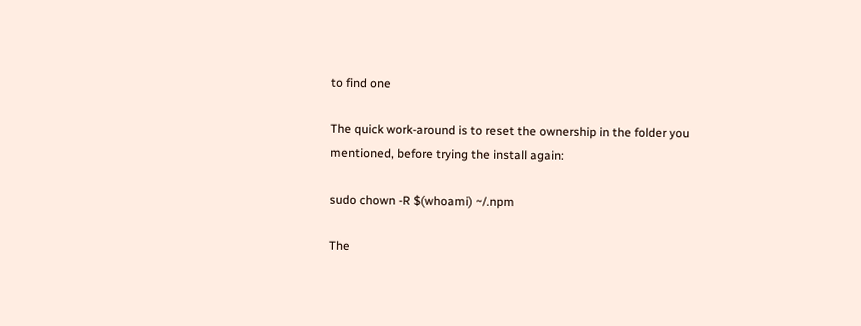to find one

The quick work-around is to reset the ownership in the folder you mentioned, before trying the install again:

sudo chown -R $(whoami) ~/.npm

The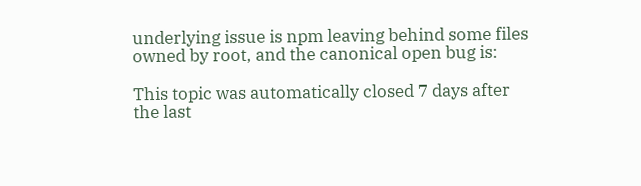underlying issue is npm leaving behind some files owned by root, and the canonical open bug is:

This topic was automatically closed 7 days after the last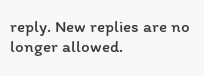reply. New replies are no longer allowed.